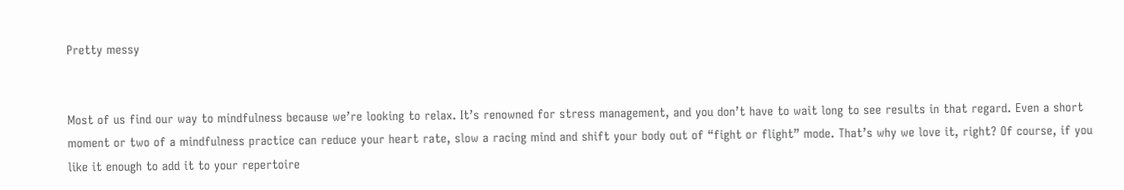Pretty messy


Most of us find our way to mindfulness because we’re looking to relax. It’s renowned for stress management, and you don’t have to wait long to see results in that regard. Even a short moment or two of a mindfulness practice can reduce your heart rate, slow a racing mind and shift your body out of “fight or flight” mode. That’s why we love it, right? Of course, if you like it enough to add it to your repertoire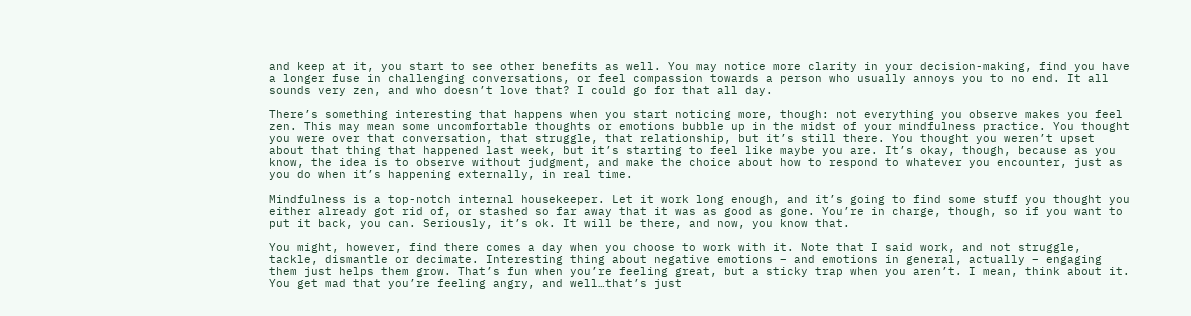and keep at it, you start to see other benefits as well. You may notice more clarity in your decision-making, find you have a longer fuse in challenging conversations, or feel compassion towards a person who usually annoys you to no end. It all sounds very zen, and who doesn’t love that? I could go for that all day.

There’s something interesting that happens when you start noticing more, though: not everything you observe makes you feel zen. This may mean some uncomfortable thoughts or emotions bubble up in the midst of your mindfulness practice. You thought you were over that conversation, that struggle, that relationship, but it’s still there. You thought you weren’t upset about that thing that happened last week, but it’s starting to feel like maybe you are. It’s okay, though, because as you know, the idea is to observe without judgment, and make the choice about how to respond to whatever you encounter, just as you do when it’s happening externally, in real time.

Mindfulness is a top-notch internal housekeeper. Let it work long enough, and it’s going to find some stuff you thought you either already got rid of, or stashed so far away that it was as good as gone. You’re in charge, though, so if you want to put it back, you can. Seriously, it’s ok. It will be there, and now, you know that.

You might, however, find there comes a day when you choose to work with it. Note that I said work, and not struggle, tackle, dismantle or decimate. Interesting thing about negative emotions – and emotions in general, actually – engaging them just helps them grow. That’s fun when you’re feeling great, but a sticky trap when you aren’t. I mean, think about it. You get mad that you’re feeling angry, and well…that’s just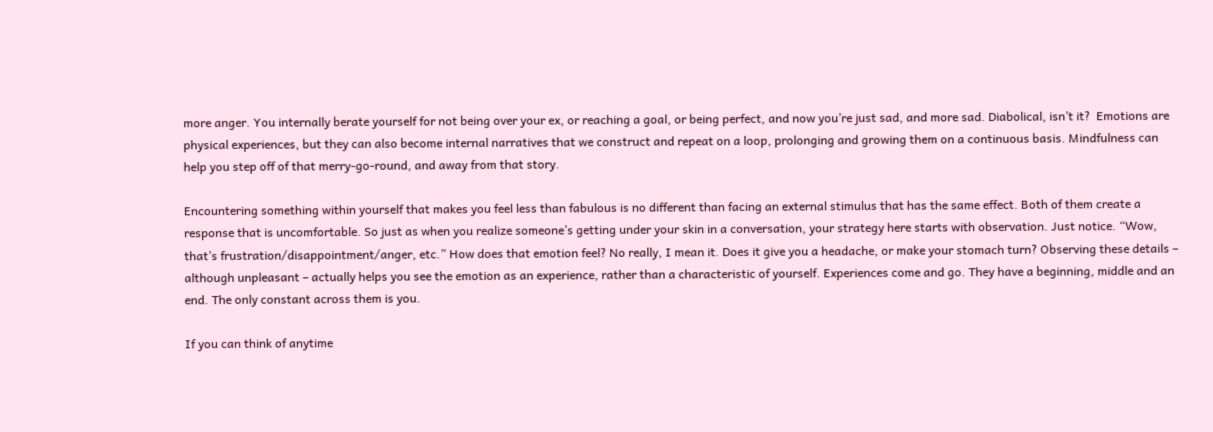more anger. You internally berate yourself for not being over your ex, or reaching a goal, or being perfect, and now you’re just sad, and more sad. Diabolical, isn’t it?  Emotions are physical experiences, but they can also become internal narratives that we construct and repeat on a loop, prolonging and growing them on a continuous basis. Mindfulness can help you step off of that merry-go-round, and away from that story.

Encountering something within yourself that makes you feel less than fabulous is no different than facing an external stimulus that has the same effect. Both of them create a response that is uncomfortable. So just as when you realize someone’s getting under your skin in a conversation, your strategy here starts with observation. Just notice. “Wow, that’s frustration/disappointment/anger, etc.” How does that emotion feel? No really, I mean it. Does it give you a headache, or make your stomach turn? Observing these details – although unpleasant – actually helps you see the emotion as an experience, rather than a characteristic of yourself. Experiences come and go. They have a beginning, middle and an end. The only constant across them is you.

If you can think of anytime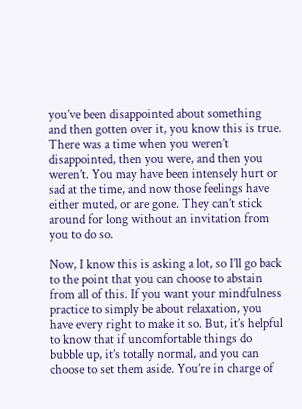you’ve been disappointed about something and then gotten over it, you know this is true. There was a time when you weren’t disappointed, then you were, and then you weren’t. You may have been intensely hurt or sad at the time, and now those feelings have either muted, or are gone. They can’t stick around for long without an invitation from you to do so.

Now, I know this is asking a lot, so I’ll go back to the point that you can choose to abstain from all of this. If you want your mindfulness practice to simply be about relaxation, you have every right to make it so. But, it’s helpful to know that if uncomfortable things do bubble up, it’s totally normal, and you can choose to set them aside. You’re in charge of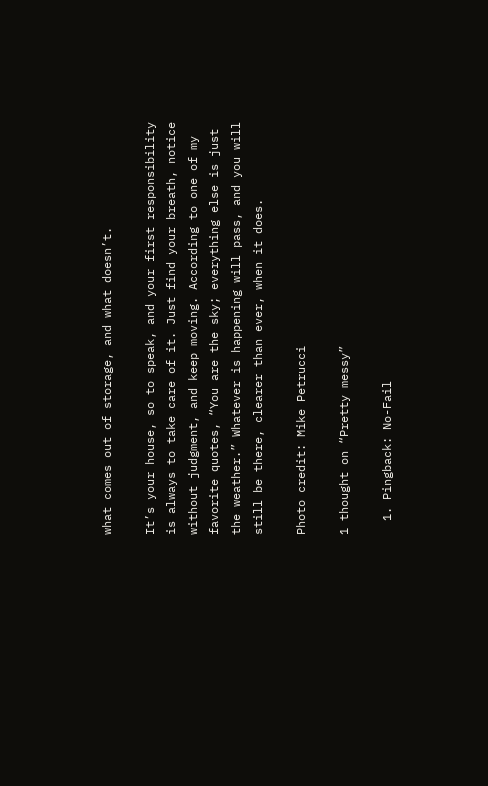what comes out of storage, and what doesn’t.

It’s your house, so to speak, and your first responsibility is always to take care of it. Just find your breath, notice without judgment, and keep moving. According to one of my favorite quotes, “You are the sky; everything else is just the weather.” Whatever is happening will pass, and you will still be there, clearer than ever, when it does.

Photo credit: Mike Petrucci

1 thought on “Pretty messy”

  1. Pingback: No-Fail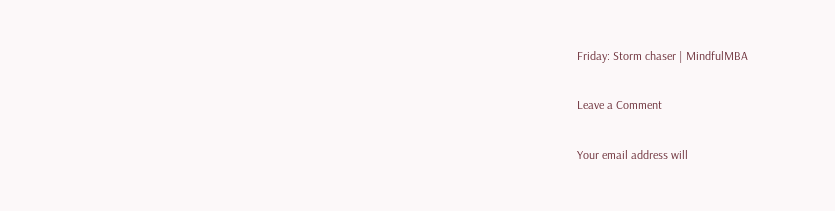Friday: Storm chaser | MindfulMBA

Leave a Comment

Your email address will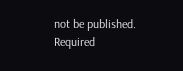not be published. Required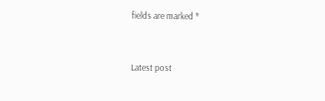fields are marked *


Latest post